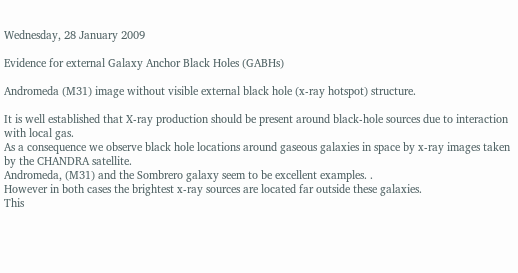Wednesday, 28 January 2009

Evidence for external Galaxy Anchor Black Holes (GABHs)

Andromeda (M31) image without visible external black hole (x-ray hotspot) structure.

It is well established that X-ray production should be present around black-hole sources due to interaction with local gas.
As a consequence we observe black hole locations around gaseous galaxies in space by x-ray images taken by the CHANDRA satellite.
Andromeda, (M31) and the Sombrero galaxy seem to be excellent examples. .
However in both cases the brightest x-ray sources are located far outside these galaxies.
This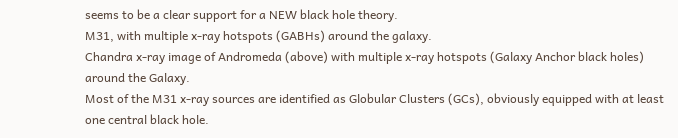seems to be a clear support for a NEW black hole theory.
M31, with multiple x-ray hotspots (GABHs) around the galaxy.
Chandra x-ray image of Andromeda (above) with multiple x-ray hotspots (Galaxy Anchor black holes) around the Galaxy.
Most of the M31 x-ray sources are identified as Globular Clusters (GCs), obviously equipped with at least one central black hole.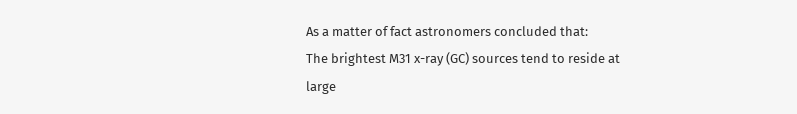As a matter of fact astronomers concluded that:
The brightest M31 x-ray (GC) sources tend to reside at large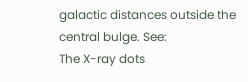galactic distances outside the central bulge. See:
The X-ray dots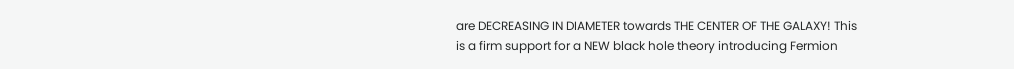are DECREASING IN DIAMETER towards THE CENTER OF THE GALAXY! This is a firm support for a NEW black hole theory introducing Fermion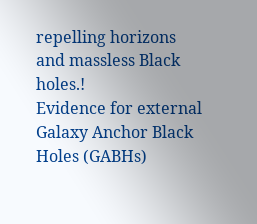repelling horizons and massless Black holes.!
Evidence for external Galaxy Anchor Black Holes (GABHs)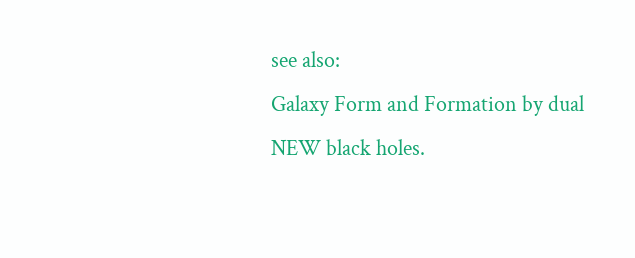see also:
Galaxy Form and Formation by dual NEW black holes.